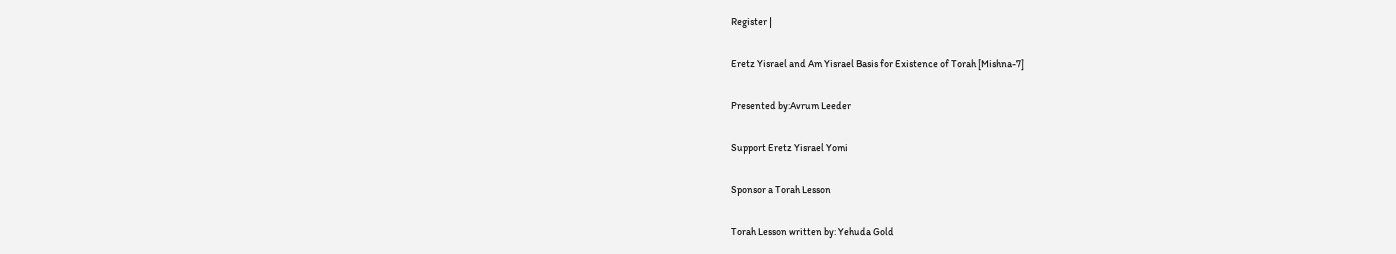Register |

Eretz Yisrael and Am Yisrael Basis for Existence of Torah [Mishna-7]

Presented by:Avrum Leeder

Support Eretz Yisrael Yomi

Sponsor a Torah Lesson

Torah Lesson written by: Yehuda Gold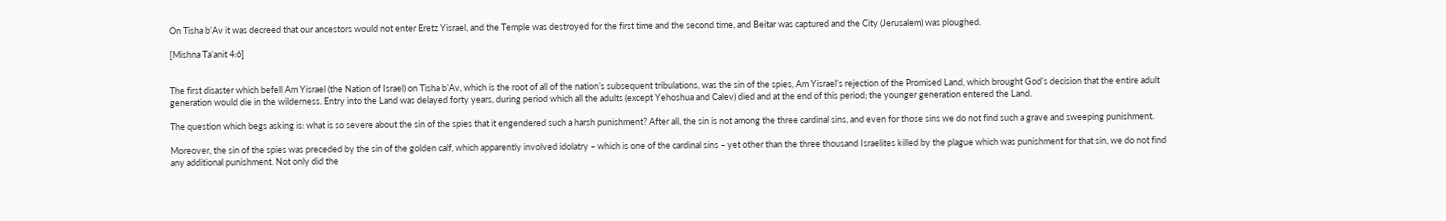On Tisha b’Av it was decreed that our ancestors would not enter Eretz Yisrael, and the Temple was destroyed for the first time and the second time, and Beitar was captured and the City (Jerusalem) was ploughed.

[Mishna Ta’anit 4:6]


The first disaster which befell Am Yisrael (the Nation of Israel) on Tisha b’Av, which is the root of all of the nation’s subsequent tribulations, was the sin of the spies, Am Yisrael’s rejection of the Promised Land, which brought God’s decision that the entire adult generation would die in the wilderness. Entry into the Land was delayed forty years, during period which all the adults (except Yehoshua and Calev) died and at the end of this period; the younger generation entered the Land.

The question which begs asking is: what is so severe about the sin of the spies that it engendered such a harsh punishment? After all, the sin is not among the three cardinal sins, and even for those sins we do not find such a grave and sweeping punishment.

Moreover, the sin of the spies was preceded by the sin of the golden calf, which apparently involved idolatry – which is one of the cardinal sins – yet other than the three thousand Israelites killed by the plague which was punishment for that sin, we do not find any additional punishment. Not only did the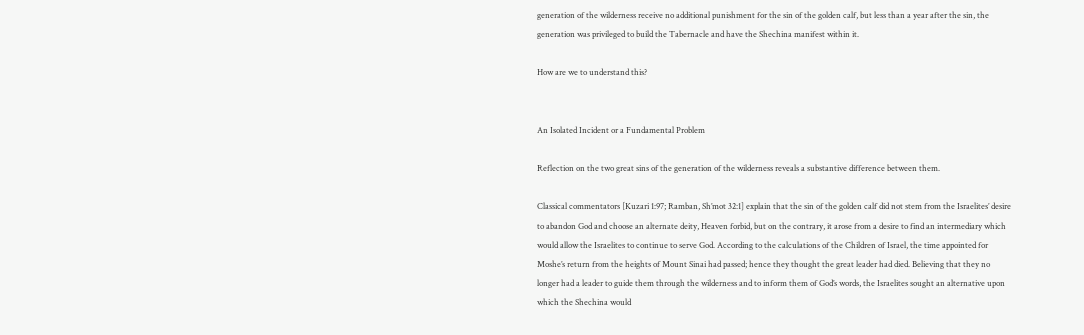generation of the wilderness receive no additional punishment for the sin of the golden calf, but less than a year after the sin, the generation was privileged to build the Tabernacle and have the Shechina manifest within it.

How are we to understand this?


An Isolated Incident or a Fundamental Problem

Reflection on the two great sins of the generation of the wilderness reveals a substantive difference between them.

Classical commentators [Kuzari 1:97; Ramban, Sh’mot 32:1] explain that the sin of the golden calf did not stem from the Israelites’ desire to abandon God and choose an alternate deity, Heaven forbid, but on the contrary, it arose from a desire to find an intermediary which would allow the Israelites to continue to serve God. According to the calculations of the Children of Israel, the time appointed for Moshe’s return from the heights of Mount Sinai had passed; hence they thought the great leader had died. Believing that they no longer had a leader to guide them through the wilderness and to inform them of God’s words, the Israelites sought an alternative upon which the Shechina would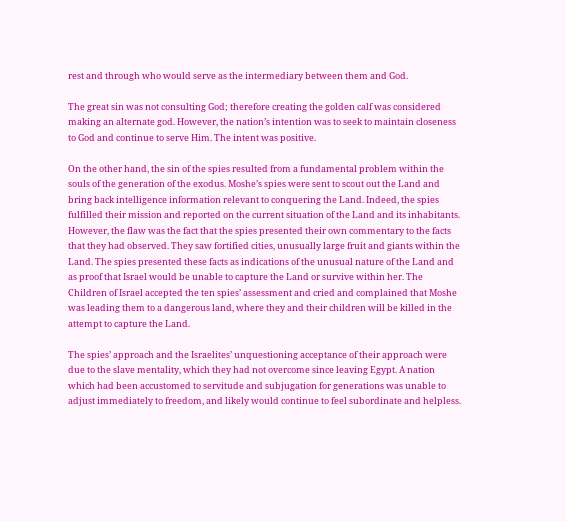rest and through who would serve as the intermediary between them and God.

The great sin was not consulting God; therefore creating the golden calf was considered making an alternate god. However, the nation’s intention was to seek to maintain closeness to God and continue to serve Him. The intent was positive.

On the other hand, the sin of the spies resulted from a fundamental problem within the souls of the generation of the exodus. Moshe’s spies were sent to scout out the Land and bring back intelligence information relevant to conquering the Land. Indeed, the spies fulfilled their mission and reported on the current situation of the Land and its inhabitants. However, the flaw was the fact that the spies presented their own commentary to the facts that they had observed. They saw fortified cities, unusually large fruit and giants within the Land. The spies presented these facts as indications of the unusual nature of the Land and as proof that Israel would be unable to capture the Land or survive within her. The Children of Israel accepted the ten spies’ assessment and cried and complained that Moshe was leading them to a dangerous land, where they and their children will be killed in the attempt to capture the Land.

The spies’ approach and the Israelites’ unquestioning acceptance of their approach were due to the slave mentality, which they had not overcome since leaving Egypt. A nation which had been accustomed to servitude and subjugation for generations was unable to adjust immediately to freedom, and likely would continue to feel subordinate and helpless.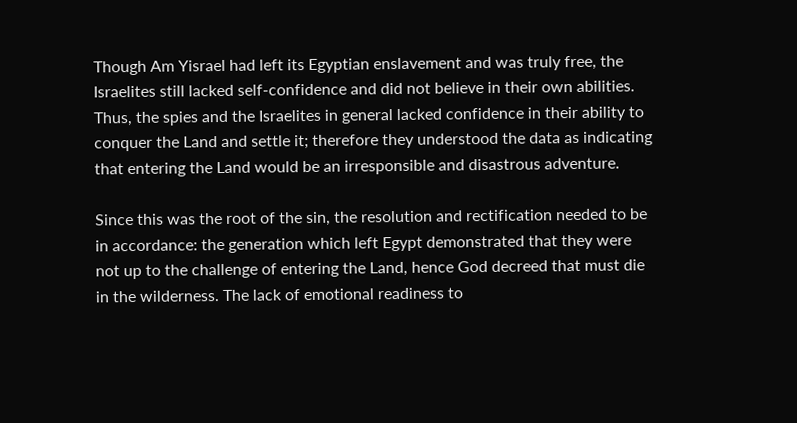Though Am Yisrael had left its Egyptian enslavement and was truly free, the Israelites still lacked self-confidence and did not believe in their own abilities. Thus, the spies and the Israelites in general lacked confidence in their ability to conquer the Land and settle it; therefore they understood the data as indicating that entering the Land would be an irresponsible and disastrous adventure.

Since this was the root of the sin, the resolution and rectification needed to be in accordance: the generation which left Egypt demonstrated that they were not up to the challenge of entering the Land, hence God decreed that must die in the wilderness. The lack of emotional readiness to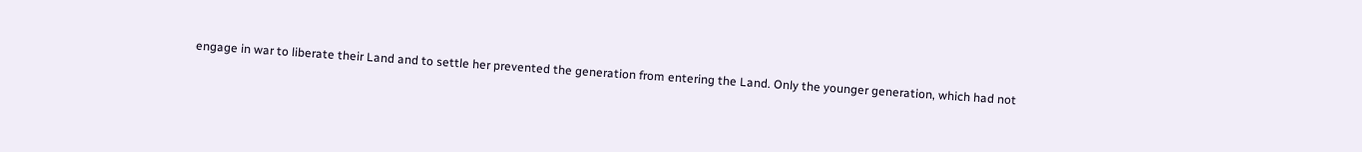engage in war to liberate their Land and to settle her prevented the generation from entering the Land. Only the younger generation, which had not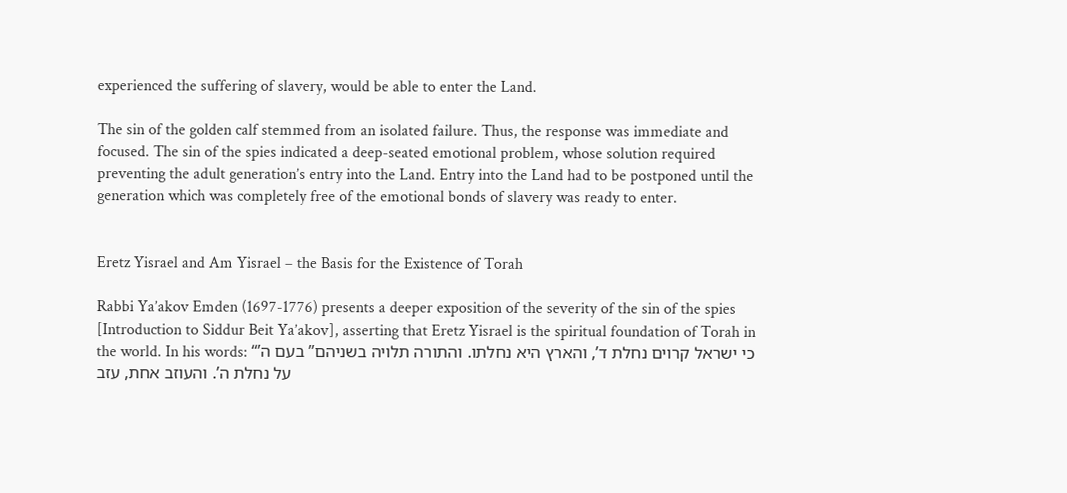experienced the suffering of slavery, would be able to enter the Land.

The sin of the golden calf stemmed from an isolated failure. Thus, the response was immediate and focused. The sin of the spies indicated a deep-seated emotional problem, whose solution required preventing the adult generation’s entry into the Land. Entry into the Land had to be postponed until the generation which was completely free of the emotional bonds of slavery was ready to enter.


Eretz Yisrael and Am Yisrael – the Basis for the Existence of Torah

Rabbi Ya’akov Emden (1697-1776) presents a deeper exposition of the severity of the sin of the spies [Introduction to Siddur Beit Ya’akov], asserting that Eretz Yisrael is the spiritual foundation of Torah in the world. In his words: “כי ישראל קרוים נחלת ד’, והארץ היא נחלתו. והתורה תלויה בשניהם” בעם ה’ על נחלת ה’. והעוזב אחת, עזב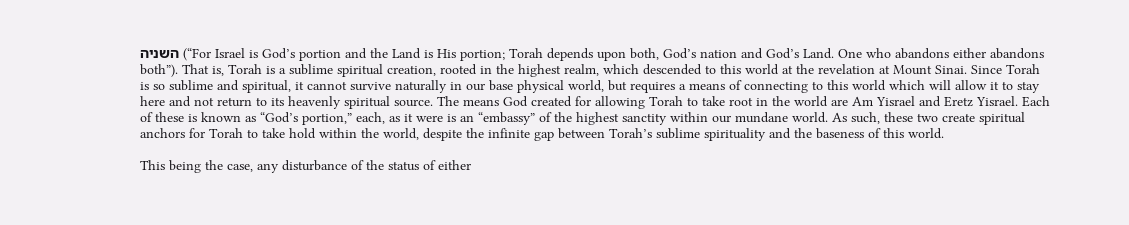השניה (“For Israel is God’s portion and the Land is His portion; Torah depends upon both, God’s nation and God’s Land. One who abandons either abandons both”). That is, Torah is a sublime spiritual creation, rooted in the highest realm, which descended to this world at the revelation at Mount Sinai. Since Torah is so sublime and spiritual, it cannot survive naturally in our base physical world, but requires a means of connecting to this world which will allow it to stay here and not return to its heavenly spiritual source. The means God created for allowing Torah to take root in the world are Am Yisrael and Eretz Yisrael. Each of these is known as “God’s portion,” each, as it were is an “embassy” of the highest sanctity within our mundane world. As such, these two create spiritual anchors for Torah to take hold within the world, despite the infinite gap between Torah’s sublime spirituality and the baseness of this world.

This being the case, any disturbance of the status of either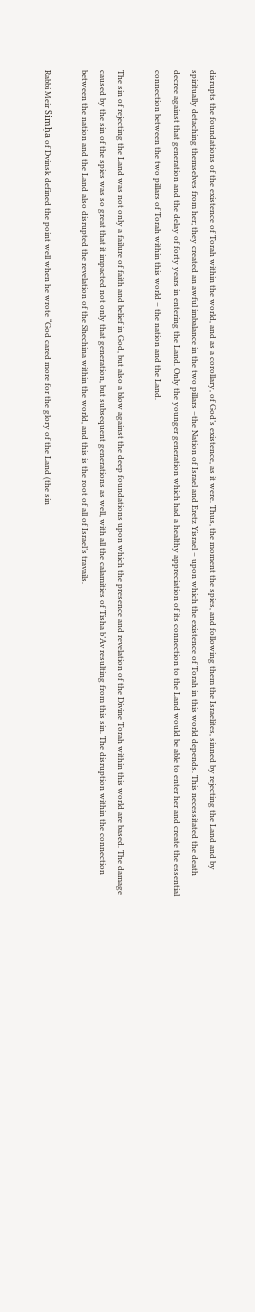disrupts the foundations of the existence of Torah within the world, and as a corollary, of God’s existence, as it were. Thus, the moment the spies, and following them the Israelites, sinned by rejecting the Land and by spiritually detaching themselves from her; they created an awful imbalance in the two pillars –the Nation of Israel and Eretz Yisrael – upon which the existence of Torah in this world depends. This necessitated the death decree against that generation and the delay of forty years in entering the Land. Only the younger generation which had a healthy appreciation of its connection to the Land would be able to enter her and create the essential connection between the two pillars of Torah within this world – the nation and the Land.

The sin of rejecting the Land was not only a failure of faith and belief in God, but also a blow against the deep foundations upon which the presence and revelation of the Divine Torah within this world are based. The damage caused by the sin of the spies was so great that it impacted not only that generation, but subsequent generations as well, with all the calamities of Tisha b’Av resulting from this sin. The disruption within the connection between the nation and the Land also disrupted the revelation of the Shechina within the world, and this is the root of all of Israel’s travails.

Rabbi Meir Simḥa of Dvinsk defined the point well when he wrote “God cared more for the glory of the Land (the sin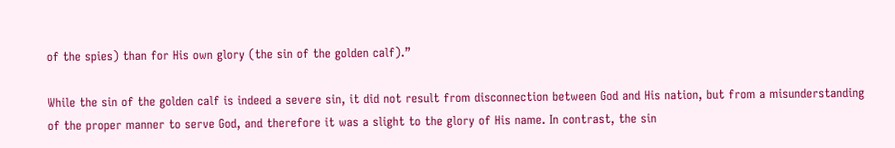of the spies) than for His own glory (the sin of the golden calf).”

While the sin of the golden calf is indeed a severe sin, it did not result from disconnection between God and His nation, but from a misunderstanding of the proper manner to serve God, and therefore it was a slight to the glory of His name. In contrast, the sin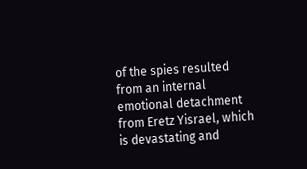of the spies resulted from an internal emotional detachment from Eretz Yisrael, which is devastating and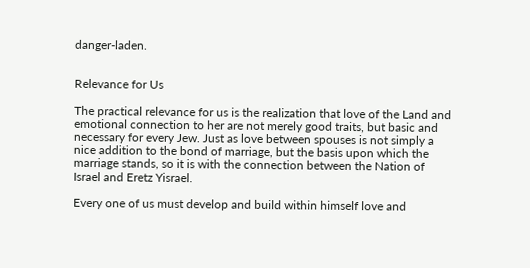danger-laden.


Relevance for Us

The practical relevance for us is the realization that love of the Land and emotional connection to her are not merely good traits, but basic and necessary for every Jew. Just as love between spouses is not simply a nice addition to the bond of marriage, but the basis upon which the marriage stands, so it is with the connection between the Nation of Israel and Eretz Yisrael.

Every one of us must develop and build within himself love and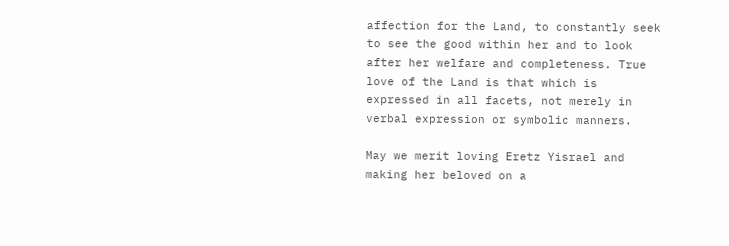affection for the Land, to constantly seek to see the good within her and to look after her welfare and completeness. True love of the Land is that which is expressed in all facets, not merely in verbal expression or symbolic manners.

May we merit loving Eretz Yisrael and making her beloved on a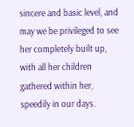sincere and basic level, and may we be privileged to see her completely built up, with all her children gathered within her, speedily in our days.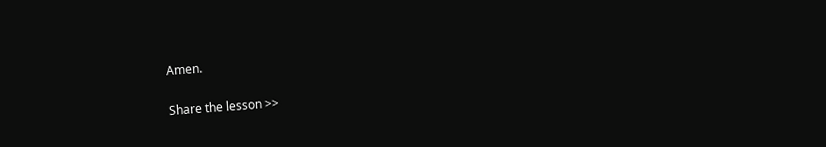Amen.

Share the lesson >>